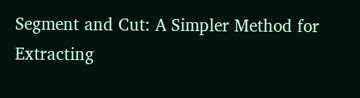Segment and Cut: A Simpler Method for Extracting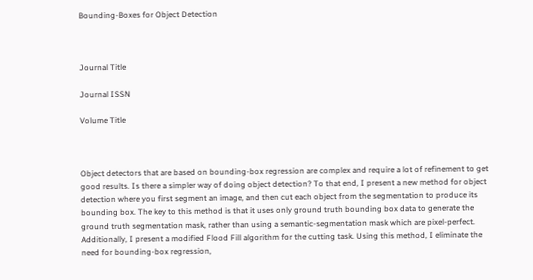Bounding-Boxes for Object Detection



Journal Title

Journal ISSN

Volume Title



Object detectors that are based on bounding-box regression are complex and require a lot of refinement to get good results. Is there a simpler way of doing object detection? To that end, I present a new method for object detection where you first segment an image, and then cut each object from the segmentation to produce its bounding box. The key to this method is that it uses only ground truth bounding box data to generate the ground truth segmentation mask, rather than using a semantic-segmentation mask which are pixel-perfect. Additionally, I present a modified Flood Fill algorithm for the cutting task. Using this method, I eliminate the need for bounding-box regression,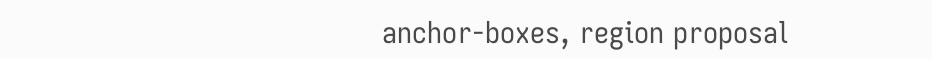anchor-boxes, region proposal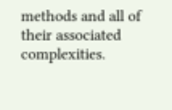methods and all of their associated complexities.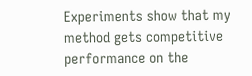Experiments show that my method gets competitive performance on the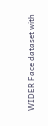WIDER Face dataset with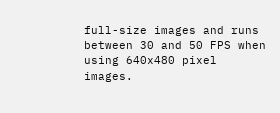full-size images and runs between 30 and 50 FPS when using 640x480 pixel images.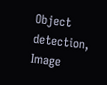Object detection, Image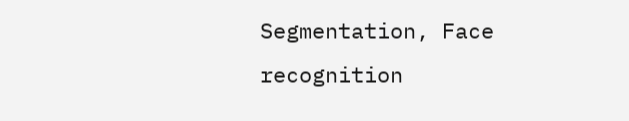Segmentation, Face recognition